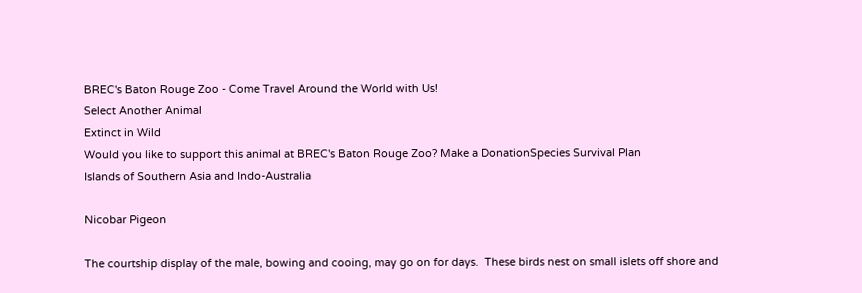BREC's Baton Rouge Zoo - Come Travel Around the World with Us!
Select Another Animal
Extinct in Wild
Would you like to support this animal at BREC's Baton Rouge Zoo? Make a DonationSpecies Survival Plan
Islands of Southern Asia and Indo-Australia

Nicobar Pigeon

The courtship display of the male, bowing and cooing, may go on for days.  These birds nest on small islets off shore and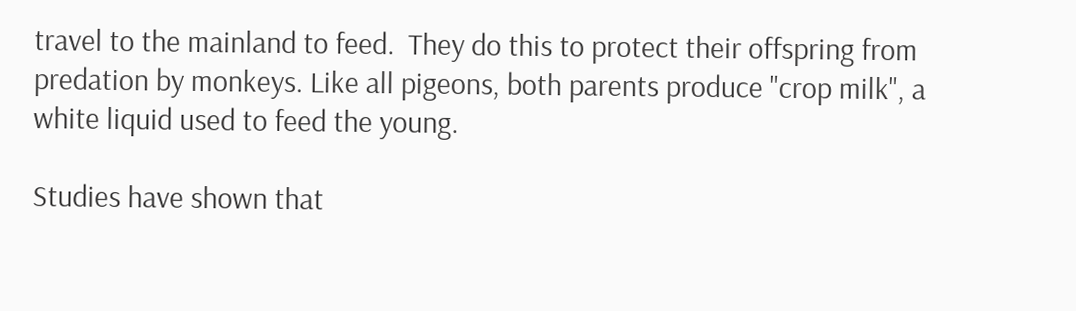travel to the mainland to feed.  They do this to protect their offspring from predation by monkeys. Like all pigeons, both parents produce "crop milk", a white liquid used to feed the young.

Studies have shown that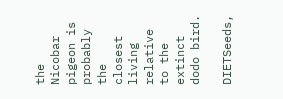the Nicobar pigeon is probably the closest living relative to the extinct dodo bird.

DIETSeeds,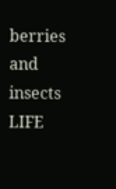berries and insects
LIFE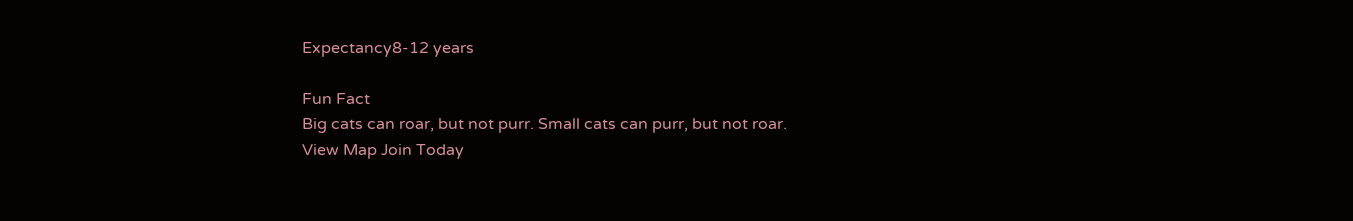Expectancy8-12 years

Fun Fact
Big cats can roar, but not purr. Small cats can purr, but not roar.
View Map Join Today